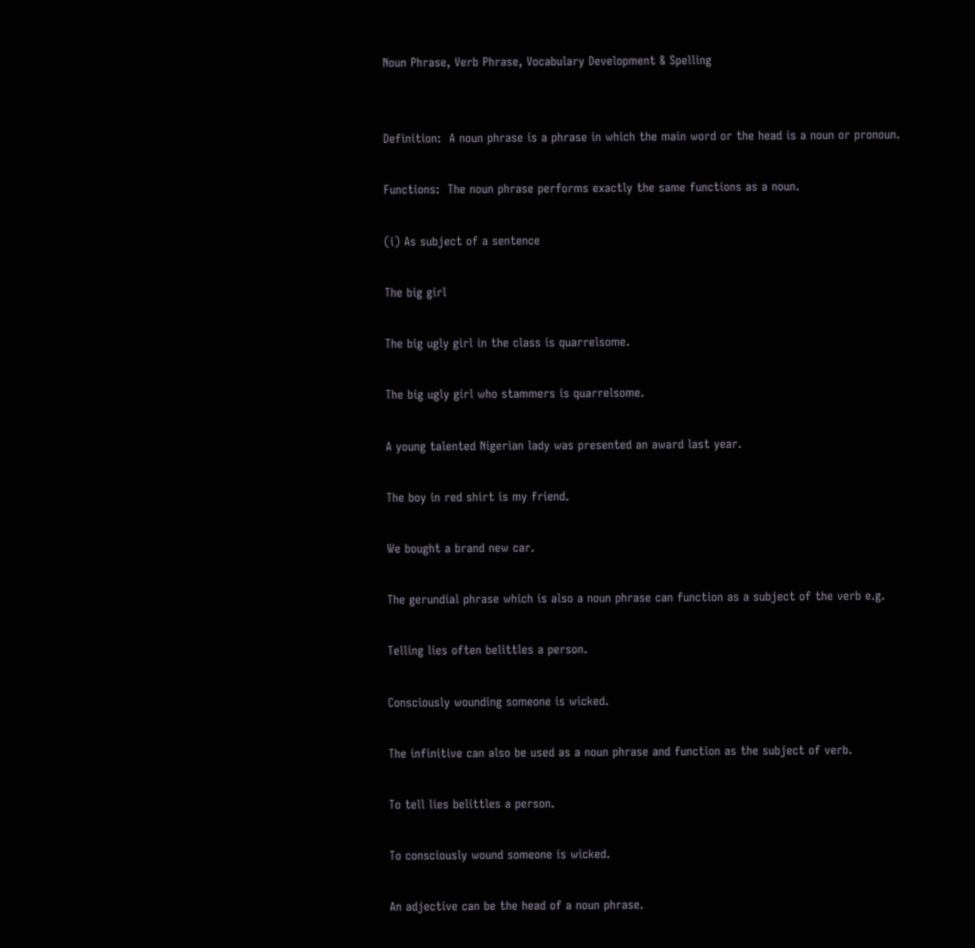Noun Phrase, Verb Phrase, Vocabulary Development & Spelling


Definition:  A noun phrase is a phrase in which the main word or the head is a noun or pronoun.

Functions:  The noun phrase performs exactly the same functions as a noun.

(i) As subject of a sentence

The big girl

The big ugly girl in the class is quarrelsome.

The big ugly girl who stammers is quarrelsome.

A young talented Nigerian lady was presented an award last year.

The boy in red shirt is my friend.

We bought a brand new car.

The gerundial phrase which is also a noun phrase can function as a subject of the verb e.g.

Telling lies often belittles a person.

Consciously wounding someone is wicked.

The infinitive can also be used as a noun phrase and function as the subject of verb.

To tell lies belittles a person.

To consciously wound someone is wicked.

An adjective can be the head of a noun phrase.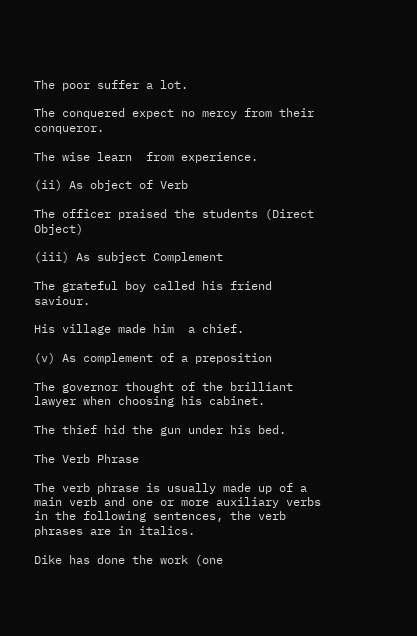The poor suffer a lot.

The conquered expect no mercy from their conqueror.

The wise learn  from experience.

(ii) As object of Verb

The officer praised the students (Direct Object)

(iii) As subject Complement

The grateful boy called his friend saviour.

His village made him  a chief.

(v) As complement of a preposition

The governor thought of the brilliant lawyer when choosing his cabinet.

The thief hid the gun under his bed.

The Verb Phrase

The verb phrase is usually made up of a main verb and one or more auxiliary verbs in the following sentences, the verb phrases are in italics.

Dike has done the work (one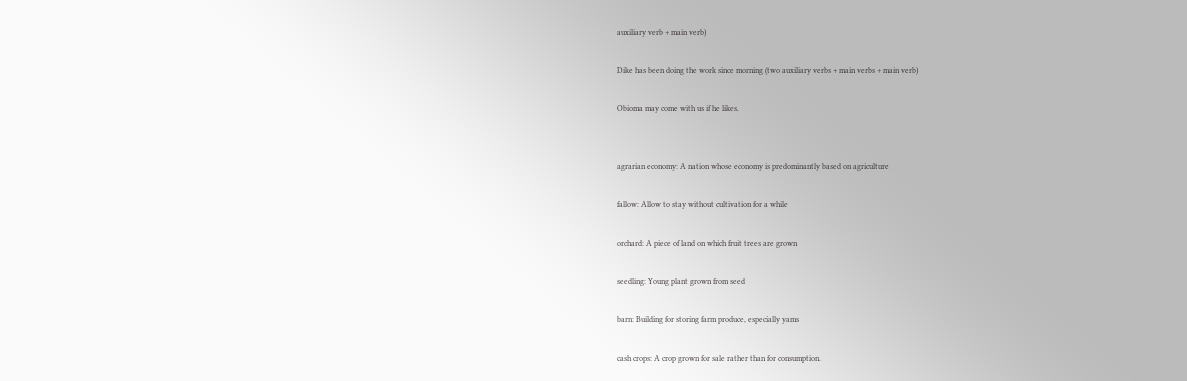auxiliary verb + main verb)

Dike has been doing the work since morning (two auxiliary verbs + main verbs + main verb)

Obioma may come with us if he likes.


agrarian economy: A nation whose economy is predominantly based on agriculture

fallow: Allow to stay without cultivation for a while

orchard: A piece of land on which fruit trees are grown

seedling: Young plant grown from seed

barn: Building for storing farm produce, especially yams

cash crops: A crop grown for sale rather than for consumption.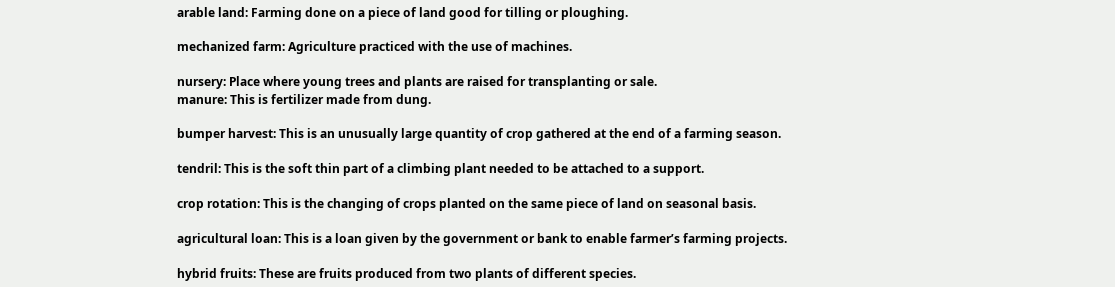arable land: Farming done on a piece of land good for tilling or ploughing.

mechanized farm: Agriculture practiced with the use of machines.

nursery: Place where young trees and plants are raised for transplanting or sale.
manure: This is fertilizer made from dung.

bumper harvest: This is an unusually large quantity of crop gathered at the end of a farming season.

tendril: This is the soft thin part of a climbing plant needed to be attached to a support.

crop rotation: This is the changing of crops planted on the same piece of land on seasonal basis.

agricultural loan: This is a loan given by the government or bank to enable farmer’s farming projects.

hybrid fruits: These are fruits produced from two plants of different species.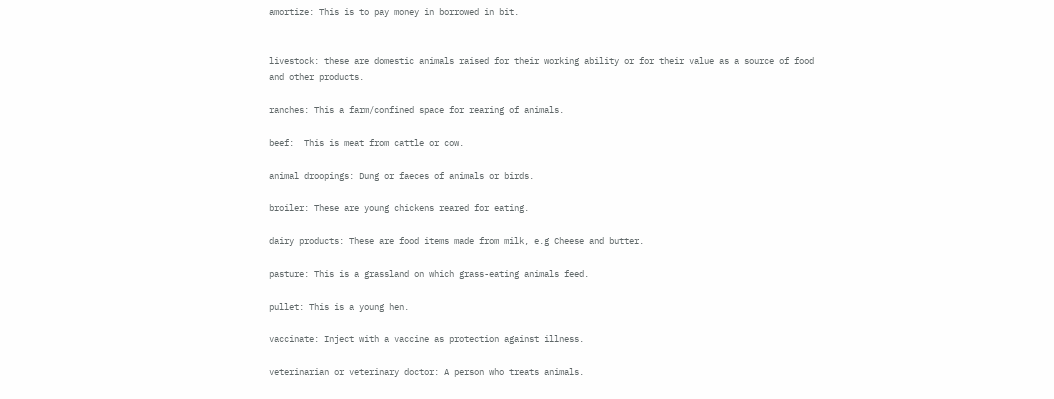amortize: This is to pay money in borrowed in bit.


livestock: these are domestic animals raised for their working ability or for their value as a source of food and other products.

ranches: This a farm/confined space for rearing of animals.

beef:  This is meat from cattle or cow.

animal droopings: Dung or faeces of animals or birds.

broiler: These are young chickens reared for eating.

dairy products: These are food items made from milk, e.g Cheese and butter.

pasture: This is a grassland on which grass-eating animals feed.

pullet: This is a young hen.

vaccinate: Inject with a vaccine as protection against illness.

veterinarian or veterinary doctor: A person who treats animals.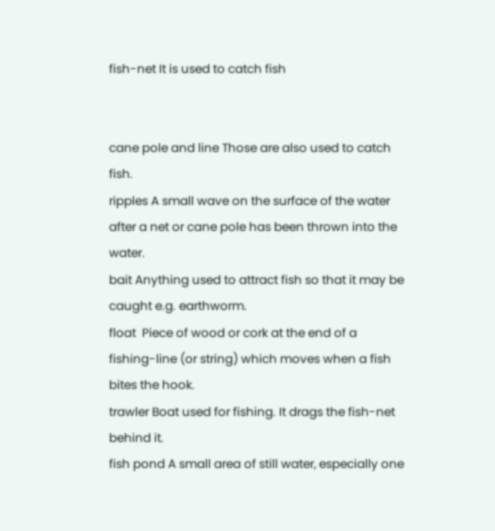fish-net It is used to catch fish


cane pole and line Those are also used to catch fish.
ripples A small wave on the surface of the water after a net or cane pole has been thrown into the water.
bait Anything used to attract fish so that it may be caught e.g. earthworm.
float  Piece of wood or cork at the end of a fishing-line (or string) which moves when a fish bites the hook.
trawler Boat used for fishing. It drags the fish-net behind it.
fish pond A small area of still water, especially one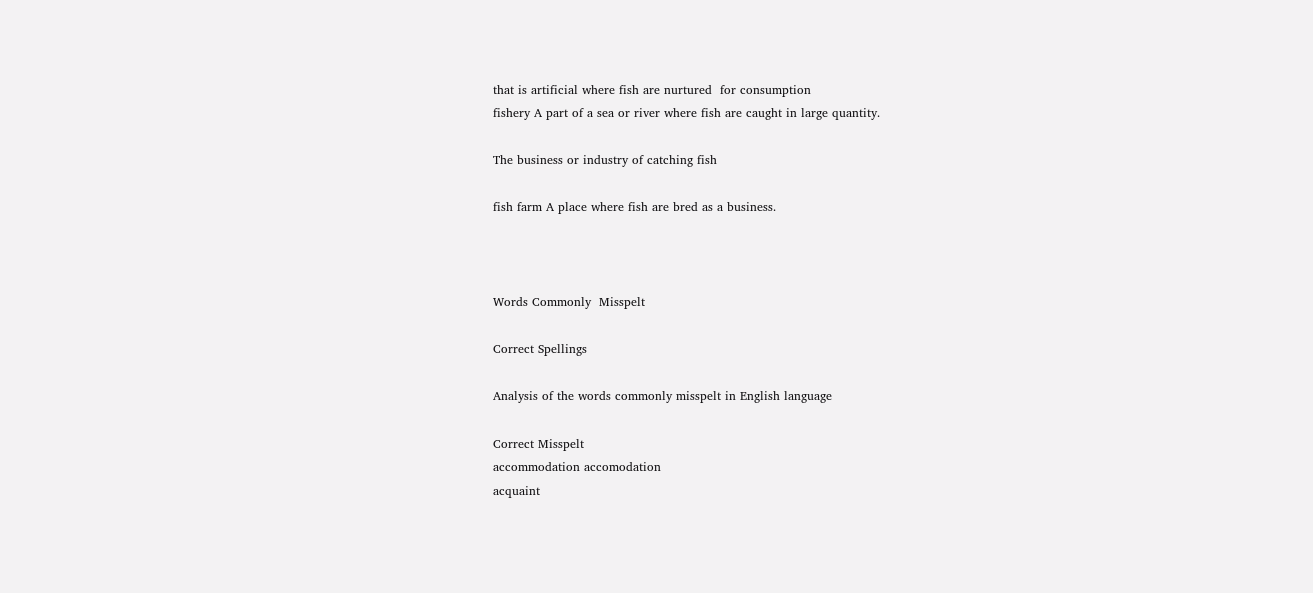that is artificial where fish are nurtured  for consumption
fishery A part of a sea or river where fish are caught in large quantity.

The business or industry of catching fish

fish farm A place where fish are bred as a business.



Words Commonly  Misspelt

Correct Spellings

Analysis of the words commonly misspelt in English language

Correct Misspelt
accommodation accomodation
acquaint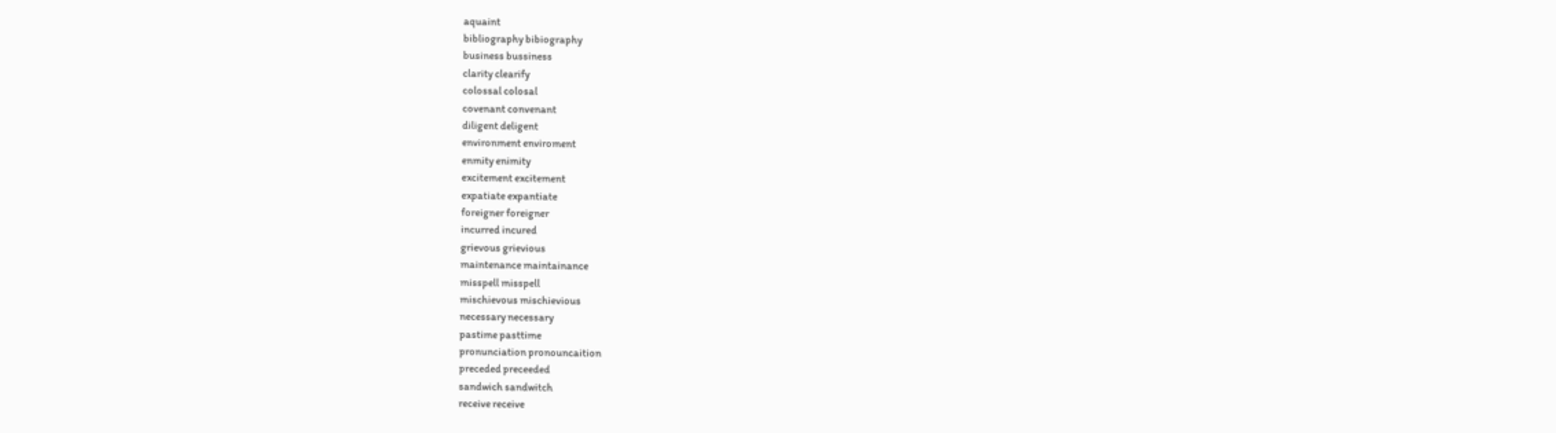aquaint
bibliography bibiography
business bussiness
clarity clearify
colossal colosal
covenant convenant
diligent deligent
environment enviroment
enmity enimity
excitement excitement
expatiate expantiate
foreigner foreigner
incurred incured
grievous grievious
maintenance maintainance
misspell misspell
mischievous mischievious
necessary necessary
pastime pasttime
pronunciation pronouncaition
preceded preceeded
sandwich sandwitch
receive receive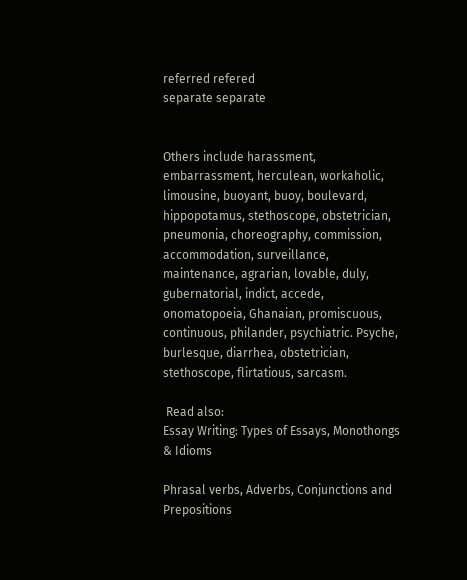referred refered
separate separate


Others include harassment, embarrassment, herculean, workaholic, limousine, buoyant, buoy, boulevard, hippopotamus, stethoscope, obstetrician, pneumonia, choreography, commission, accommodation, surveillance, maintenance, agrarian, lovable, duly, gubernatorial, indict, accede, onomatopoeia, Ghanaian, promiscuous, continuous, philander, psychiatric. Psyche, burlesque, diarrhea, obstetrician, stethoscope, flirtatious, sarcasm.

 Read also:
Essay Writing: Types of Essays, Monothongs & Idioms

Phrasal verbs, Adverbs, Conjunctions and Prepositions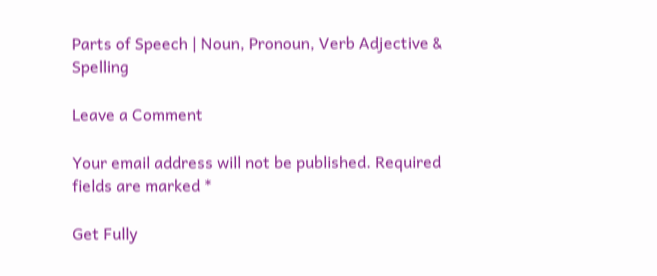Parts of Speech | Noun, Pronoun, Verb Adjective & Spelling

Leave a Comment

Your email address will not be published. Required fields are marked *

Get Fully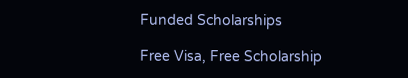Funded Scholarships

Free Visa, Free Scholarship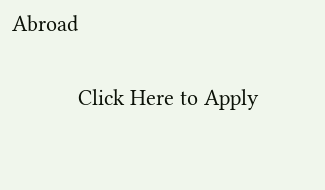Abroad

           Click Here to Apply